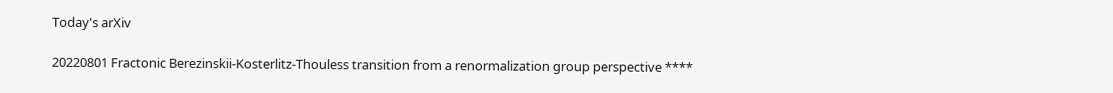Today's arXiv

20220801 Fractonic Berezinskii-Kosterlitz-Thouless transition from a renormalization group perspective ****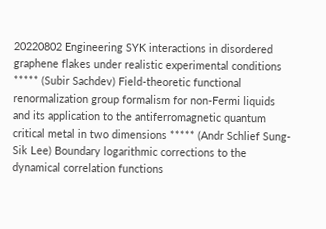20220802 Engineering SYK interactions in disordered graphene flakes under realistic experimental conditions ***** (Subir Sachdev) Field-theoretic functional renormalization group formalism for non-Fermi liquids and its application to the antiferromagnetic quantum critical metal in two dimensions ***** (Andr Schlief Sung-Sik Lee) Boundary logarithmic corrections to the dynamical correlation functions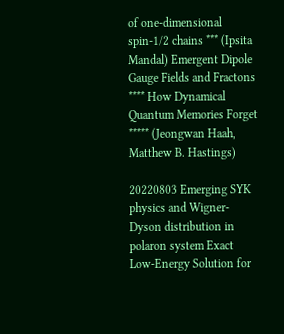of one-dimensional spin-1/2 chains *** (Ipsita Mandal) Emergent Dipole Gauge Fields and Fractons **** How Dynamical Quantum Memories Forget ***** (Jeongwan Haah, Matthew B. Hastings)

20220803 Emerging SYK physics and Wigner-Dyson distribution in polaron system Exact Low-Energy Solution for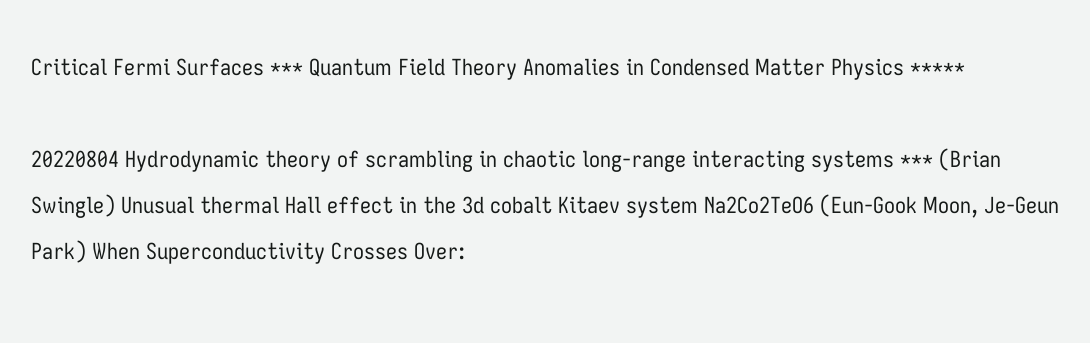Critical Fermi Surfaces *** Quantum Field Theory Anomalies in Condensed Matter Physics *****

20220804 Hydrodynamic theory of scrambling in chaotic long-range interacting systems *** (Brian Swingle) Unusual thermal Hall effect in the 3d cobalt Kitaev system Na2Co2TeO6 (Eun-Gook Moon, Je-Geun Park) When Superconductivity Crosses Over: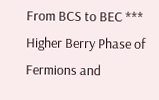From BCS to BEC *** Higher Berry Phase of Fermions and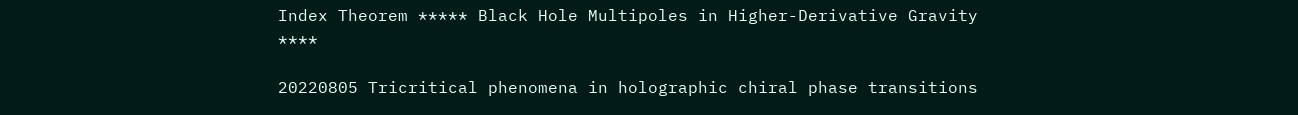Index Theorem ***** Black Hole Multipoles in Higher-Derivative Gravity ****

20220805 Tricritical phenomena in holographic chiral phase transitions